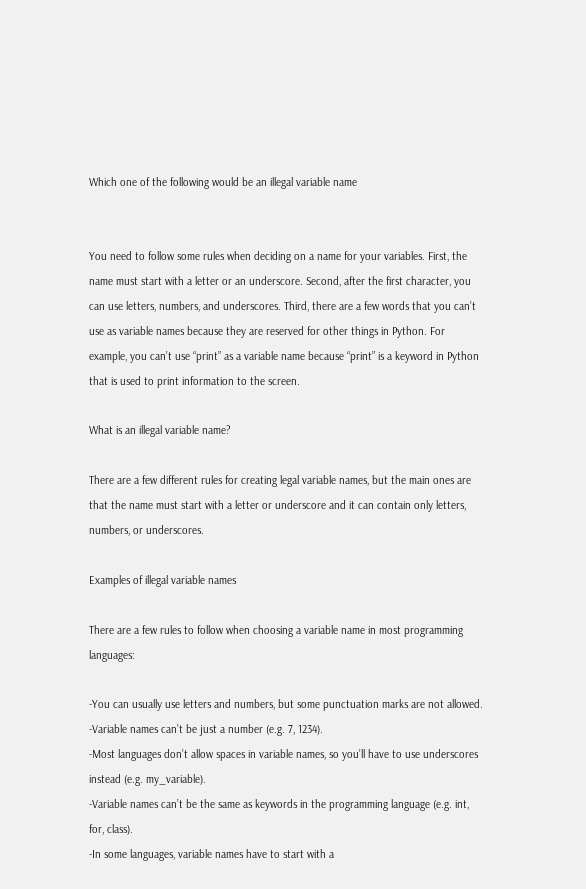Which one of the following would be an illegal variable name


You need to follow some rules when deciding on a name for your variables. First, the name must start with a letter or an underscore. Second, after the first character, you can use letters, numbers, and underscores. Third, there are a few words that you can’t use as variable names because they are reserved for other things in Python. For example, you can’t use “print” as a variable name because “print” is a keyword in Python that is used to print information to the screen.

What is an illegal variable name?

There are a few different rules for creating legal variable names, but the main ones are that the name must start with a letter or underscore and it can contain only letters, numbers, or underscores.

Examples of illegal variable names

There are a few rules to follow when choosing a variable name in most programming languages:

-You can usually use letters and numbers, but some punctuation marks are not allowed.
-Variable names can’t be just a number (e.g. 7, 1234).
-Most languages don’t allow spaces in variable names, so you’ll have to use underscores instead (e.g. my_variable).
-Variable names can’t be the same as keywords in the programming language (e.g. int, for, class).
-In some languages, variable names have to start with a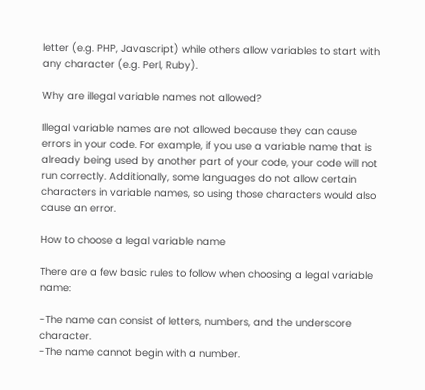letter (e.g. PHP, Javascript) while others allow variables to start with any character (e.g. Perl, Ruby).

Why are illegal variable names not allowed?

Illegal variable names are not allowed because they can cause errors in your code. For example, if you use a variable name that is already being used by another part of your code, your code will not run correctly. Additionally, some languages do not allow certain characters in variable names, so using those characters would also cause an error.

How to choose a legal variable name

There are a few basic rules to follow when choosing a legal variable name:

-The name can consist of letters, numbers, and the underscore character.
-The name cannot begin with a number.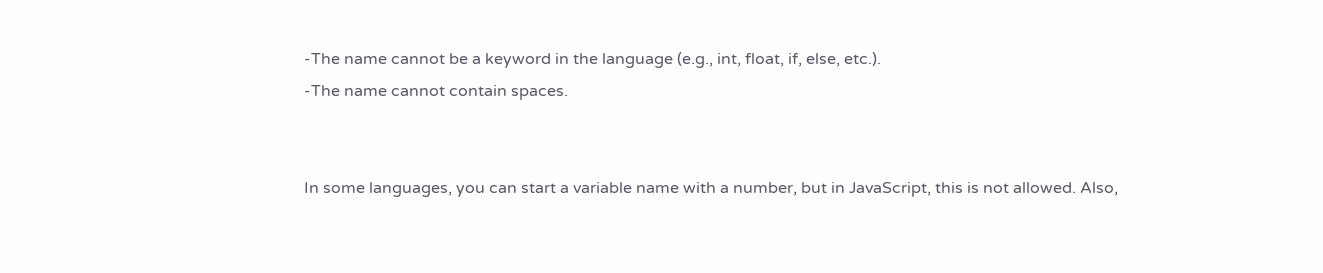-The name cannot be a keyword in the language (e.g., int, float, if, else, etc.).
-The name cannot contain spaces.


In some languages, you can start a variable name with a number, but in JavaScript, this is not allowed. Also,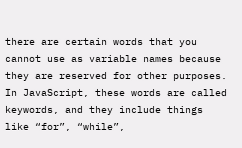there are certain words that you cannot use as variable names because they are reserved for other purposes. In JavaScript, these words are called keywords, and they include things like “for”, “while”,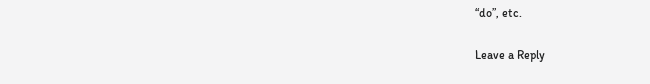“do”, etc.

Leave a Reply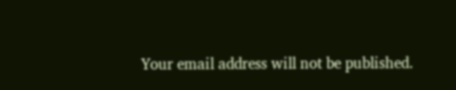Your email address will not be published.